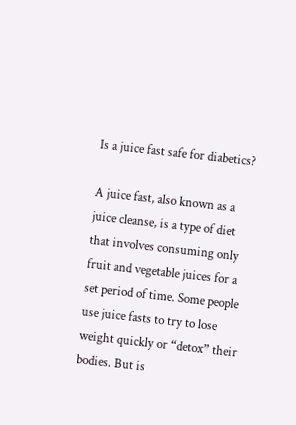Is a juice fast safe for diabetics?

A juice fast, also known as a juice cleanse, is a type of diet that involves consuming only fruit and vegetable juices for a set period of time. Some people use juice fasts to try to lose weight quickly or “detox” their bodies. But is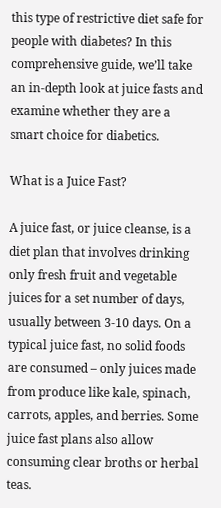this type of restrictive diet safe for people with diabetes? In this comprehensive guide, we’ll take an in-depth look at juice fasts and examine whether they are a smart choice for diabetics.

What is a Juice Fast?

A juice fast, or juice cleanse, is a diet plan that involves drinking only fresh fruit and vegetable juices for a set number of days, usually between 3-10 days. On a typical juice fast, no solid foods are consumed – only juices made from produce like kale, spinach, carrots, apples, and berries. Some juice fast plans also allow consuming clear broths or herbal teas.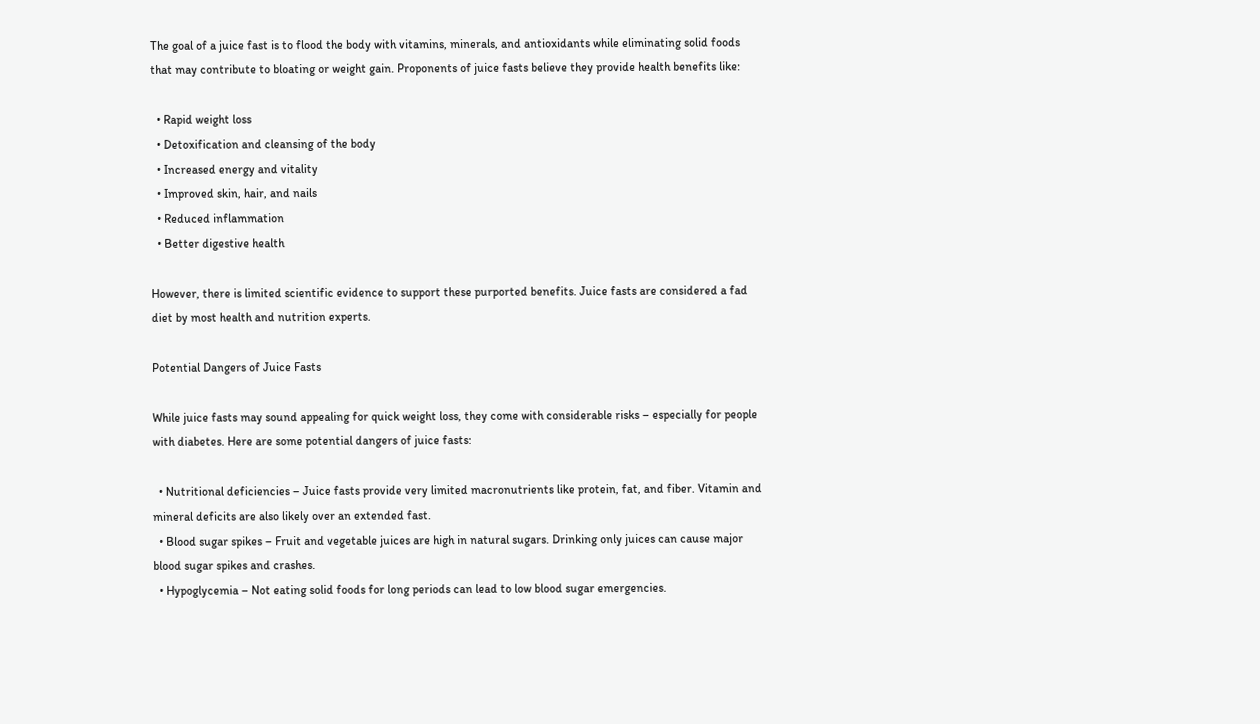The goal of a juice fast is to flood the body with vitamins, minerals, and antioxidants while eliminating solid foods that may contribute to bloating or weight gain. Proponents of juice fasts believe they provide health benefits like:

  • Rapid weight loss
  • Detoxification and cleansing of the body
  • Increased energy and vitality
  • Improved skin, hair, and nails
  • Reduced inflammation
  • Better digestive health

However, there is limited scientific evidence to support these purported benefits. Juice fasts are considered a fad diet by most health and nutrition experts.

Potential Dangers of Juice Fasts

While juice fasts may sound appealing for quick weight loss, they come with considerable risks – especially for people with diabetes. Here are some potential dangers of juice fasts:

  • Nutritional deficiencies – Juice fasts provide very limited macronutrients like protein, fat, and fiber. Vitamin and mineral deficits are also likely over an extended fast.
  • Blood sugar spikes – Fruit and vegetable juices are high in natural sugars. Drinking only juices can cause major blood sugar spikes and crashes.
  • Hypoglycemia – Not eating solid foods for long periods can lead to low blood sugar emergencies.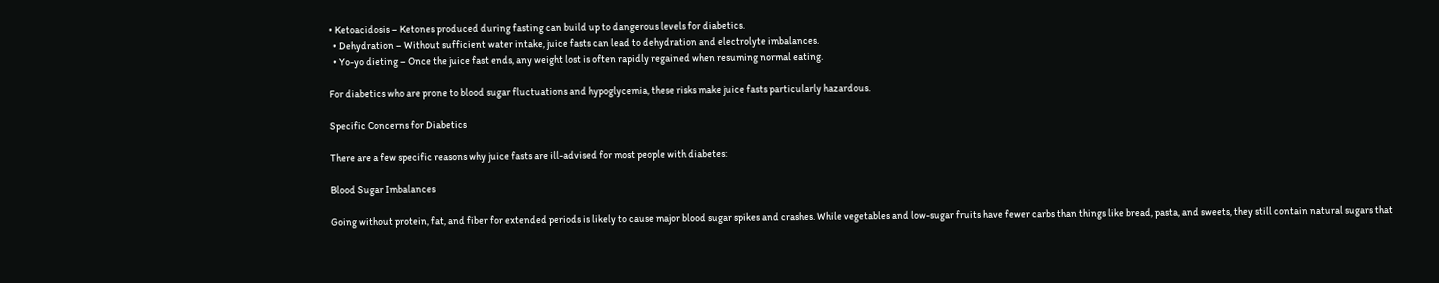• Ketoacidosis – Ketones produced during fasting can build up to dangerous levels for diabetics.
  • Dehydration – Without sufficient water intake, juice fasts can lead to dehydration and electrolyte imbalances.
  • Yo-yo dieting – Once the juice fast ends, any weight lost is often rapidly regained when resuming normal eating.

For diabetics who are prone to blood sugar fluctuations and hypoglycemia, these risks make juice fasts particularly hazardous.

Specific Concerns for Diabetics

There are a few specific reasons why juice fasts are ill-advised for most people with diabetes:

Blood Sugar Imbalances

Going without protein, fat, and fiber for extended periods is likely to cause major blood sugar spikes and crashes. While vegetables and low-sugar fruits have fewer carbs than things like bread, pasta, and sweets, they still contain natural sugars that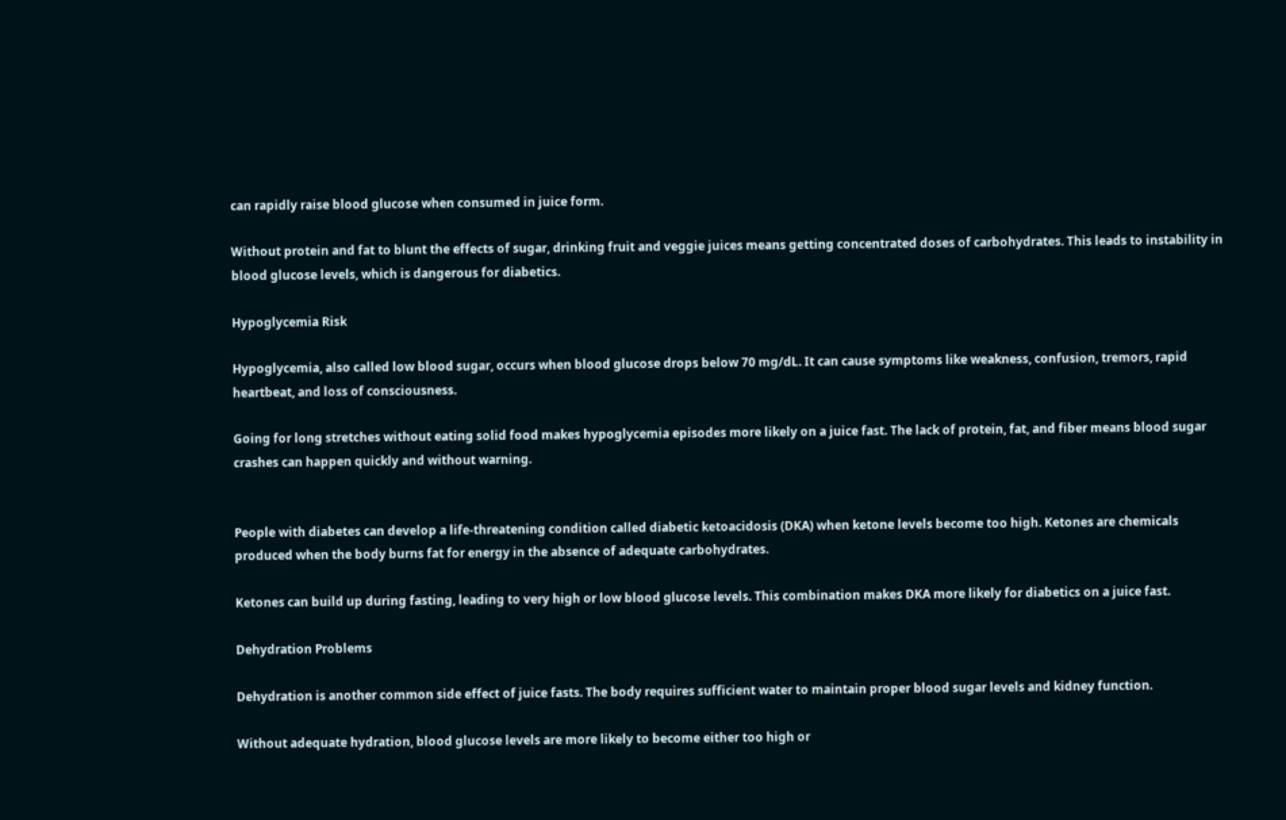can rapidly raise blood glucose when consumed in juice form.

Without protein and fat to blunt the effects of sugar, drinking fruit and veggie juices means getting concentrated doses of carbohydrates. This leads to instability in blood glucose levels, which is dangerous for diabetics.

Hypoglycemia Risk

Hypoglycemia, also called low blood sugar, occurs when blood glucose drops below 70 mg/dL. It can cause symptoms like weakness, confusion, tremors, rapid heartbeat, and loss of consciousness.

Going for long stretches without eating solid food makes hypoglycemia episodes more likely on a juice fast. The lack of protein, fat, and fiber means blood sugar crashes can happen quickly and without warning.


People with diabetes can develop a life-threatening condition called diabetic ketoacidosis (DKA) when ketone levels become too high. Ketones are chemicals produced when the body burns fat for energy in the absence of adequate carbohydrates.

Ketones can build up during fasting, leading to very high or low blood glucose levels. This combination makes DKA more likely for diabetics on a juice fast.

Dehydration Problems

Dehydration is another common side effect of juice fasts. The body requires sufficient water to maintain proper blood sugar levels and kidney function.

Without adequate hydration, blood glucose levels are more likely to become either too high or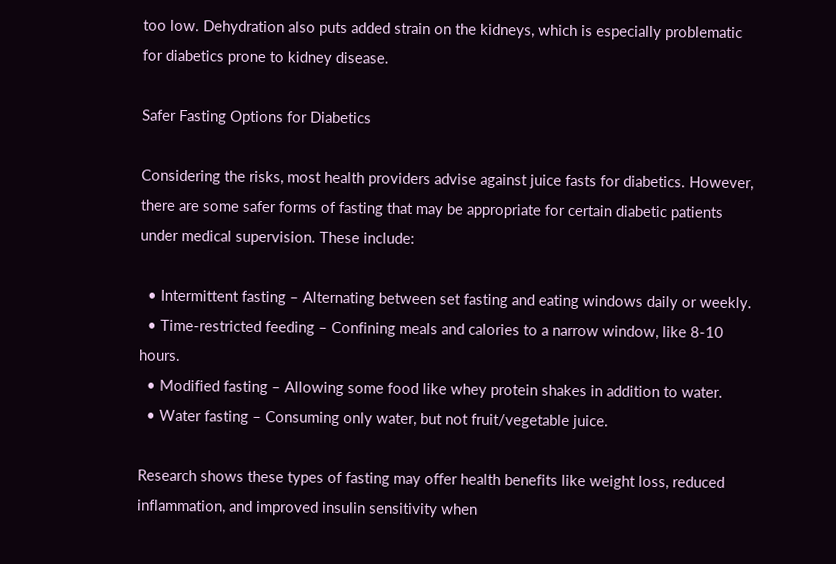too low. Dehydration also puts added strain on the kidneys, which is especially problematic for diabetics prone to kidney disease.

Safer Fasting Options for Diabetics

Considering the risks, most health providers advise against juice fasts for diabetics. However, there are some safer forms of fasting that may be appropriate for certain diabetic patients under medical supervision. These include:

  • Intermittent fasting – Alternating between set fasting and eating windows daily or weekly.
  • Time-restricted feeding – Confining meals and calories to a narrow window, like 8-10 hours.
  • Modified fasting – Allowing some food like whey protein shakes in addition to water.
  • Water fasting – Consuming only water, but not fruit/vegetable juice.

Research shows these types of fasting may offer health benefits like weight loss, reduced inflammation, and improved insulin sensitivity when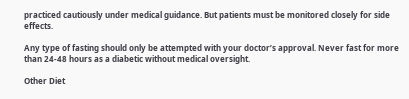practiced cautiously under medical guidance. But patients must be monitored closely for side effects.

Any type of fasting should only be attempted with your doctor’s approval. Never fast for more than 24-48 hours as a diabetic without medical oversight.

Other Diet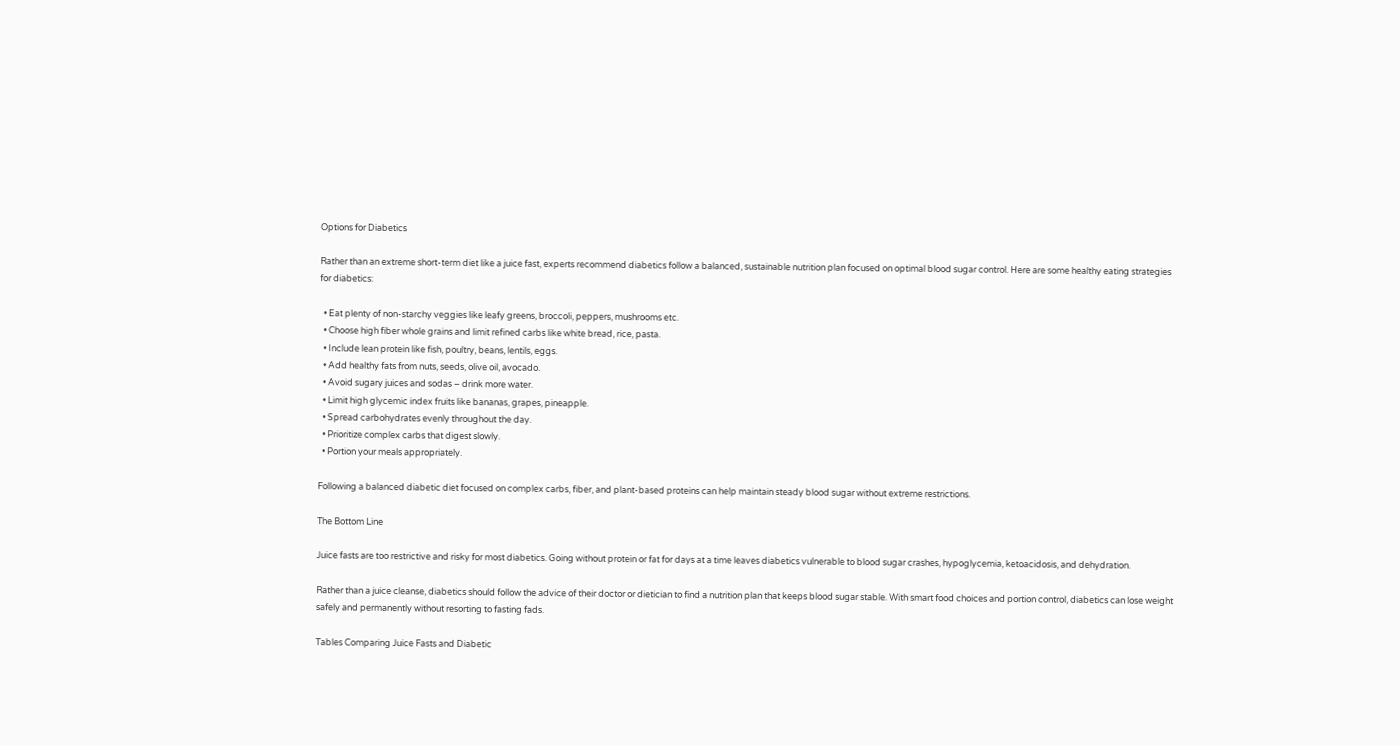Options for Diabetics

Rather than an extreme short-term diet like a juice fast, experts recommend diabetics follow a balanced, sustainable nutrition plan focused on optimal blood sugar control. Here are some healthy eating strategies for diabetics:

  • Eat plenty of non-starchy veggies like leafy greens, broccoli, peppers, mushrooms etc.
  • Choose high fiber whole grains and limit refined carbs like white bread, rice, pasta.
  • Include lean protein like fish, poultry, beans, lentils, eggs.
  • Add healthy fats from nuts, seeds, olive oil, avocado.
  • Avoid sugary juices and sodas – drink more water.
  • Limit high glycemic index fruits like bananas, grapes, pineapple.
  • Spread carbohydrates evenly throughout the day.
  • Prioritize complex carbs that digest slowly.
  • Portion your meals appropriately.

Following a balanced diabetic diet focused on complex carbs, fiber, and plant-based proteins can help maintain steady blood sugar without extreme restrictions.

The Bottom Line

Juice fasts are too restrictive and risky for most diabetics. Going without protein or fat for days at a time leaves diabetics vulnerable to blood sugar crashes, hypoglycemia, ketoacidosis, and dehydration.

Rather than a juice cleanse, diabetics should follow the advice of their doctor or dietician to find a nutrition plan that keeps blood sugar stable. With smart food choices and portion control, diabetics can lose weight safely and permanently without resorting to fasting fads.

Tables Comparing Juice Fasts and Diabetic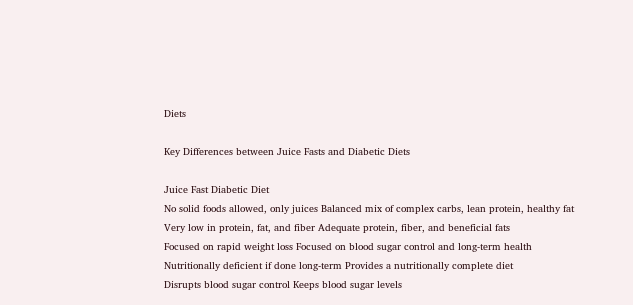Diets

Key Differences between Juice Fasts and Diabetic Diets

Juice Fast Diabetic Diet
No solid foods allowed, only juices Balanced mix of complex carbs, lean protein, healthy fat
Very low in protein, fat, and fiber Adequate protein, fiber, and beneficial fats
Focused on rapid weight loss Focused on blood sugar control and long-term health
Nutritionally deficient if done long-term Provides a nutritionally complete diet
Disrupts blood sugar control Keeps blood sugar levels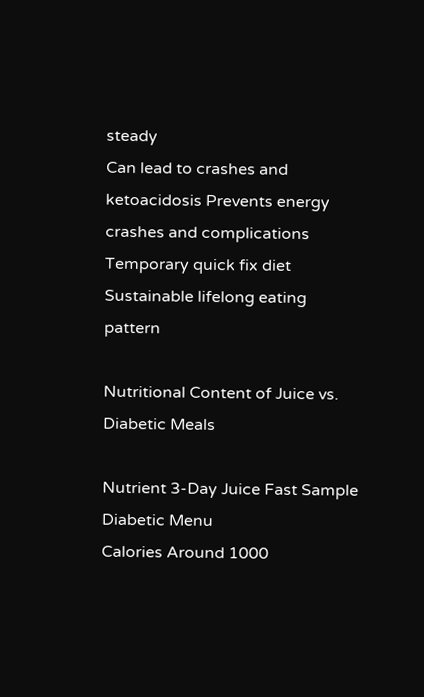steady
Can lead to crashes and ketoacidosis Prevents energy crashes and complications
Temporary quick fix diet Sustainable lifelong eating pattern

Nutritional Content of Juice vs. Diabetic Meals

Nutrient 3-Day Juice Fast Sample Diabetic Menu
Calories Around 1000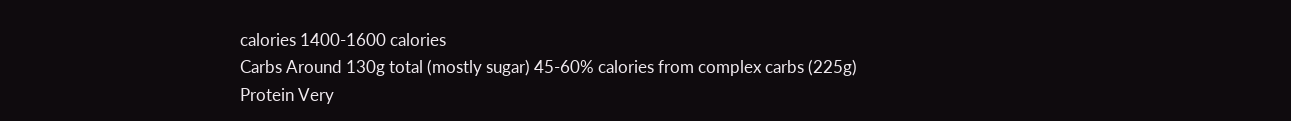calories 1400-1600 calories
Carbs Around 130g total (mostly sugar) 45-60% calories from complex carbs (225g)
Protein Very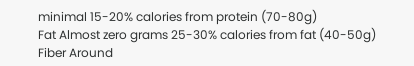minimal 15-20% calories from protein (70-80g)
Fat Almost zero grams 25-30% calories from fat (40-50g)
Fiber Around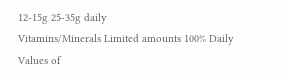12-15g 25-35g daily
Vitamins/Minerals Limited amounts 100% Daily Values of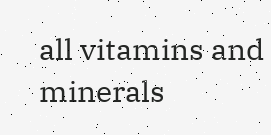all vitamins and minerals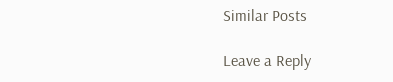Similar Posts

Leave a Reply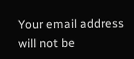Your email address will not be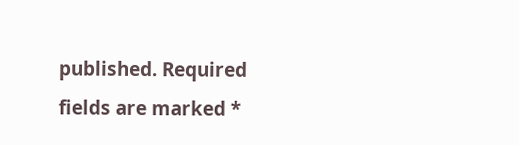published. Required fields are marked *